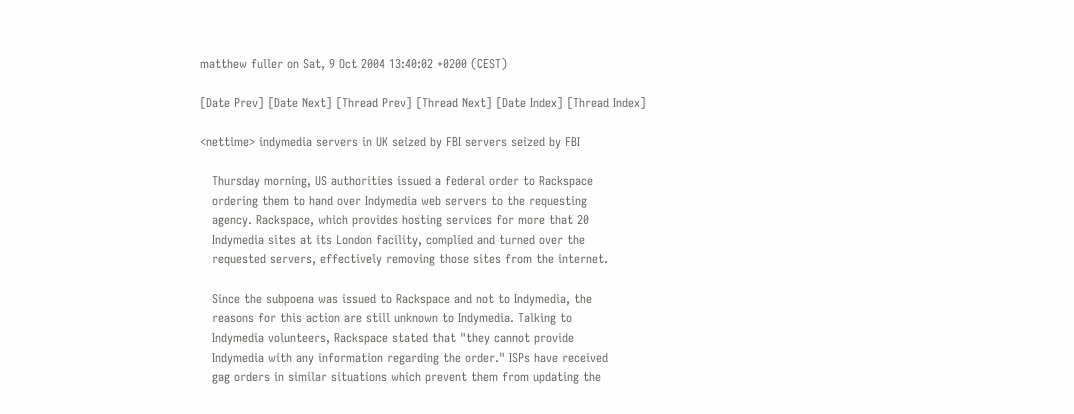matthew fuller on Sat, 9 Oct 2004 13:40:02 +0200 (CEST)

[Date Prev] [Date Next] [Thread Prev] [Thread Next] [Date Index] [Thread Index]

<nettime> indymedia servers in UK seized by FBI servers seized by FBI

   Thursday morning, US authorities issued a federal order to Rackspace
   ordering them to hand over Indymedia web servers to the requesting
   agency. Rackspace, which provides hosting services for more that 20
   Indymedia sites at its London facility, complied and turned over the
   requested servers, effectively removing those sites from the internet.

   Since the subpoena was issued to Rackspace and not to Indymedia, the
   reasons for this action are still unknown to Indymedia. Talking to
   Indymedia volunteers, Rackspace stated that "they cannot provide
   Indymedia with any information regarding the order." ISPs have received
   gag orders in similar situations which prevent them from updating the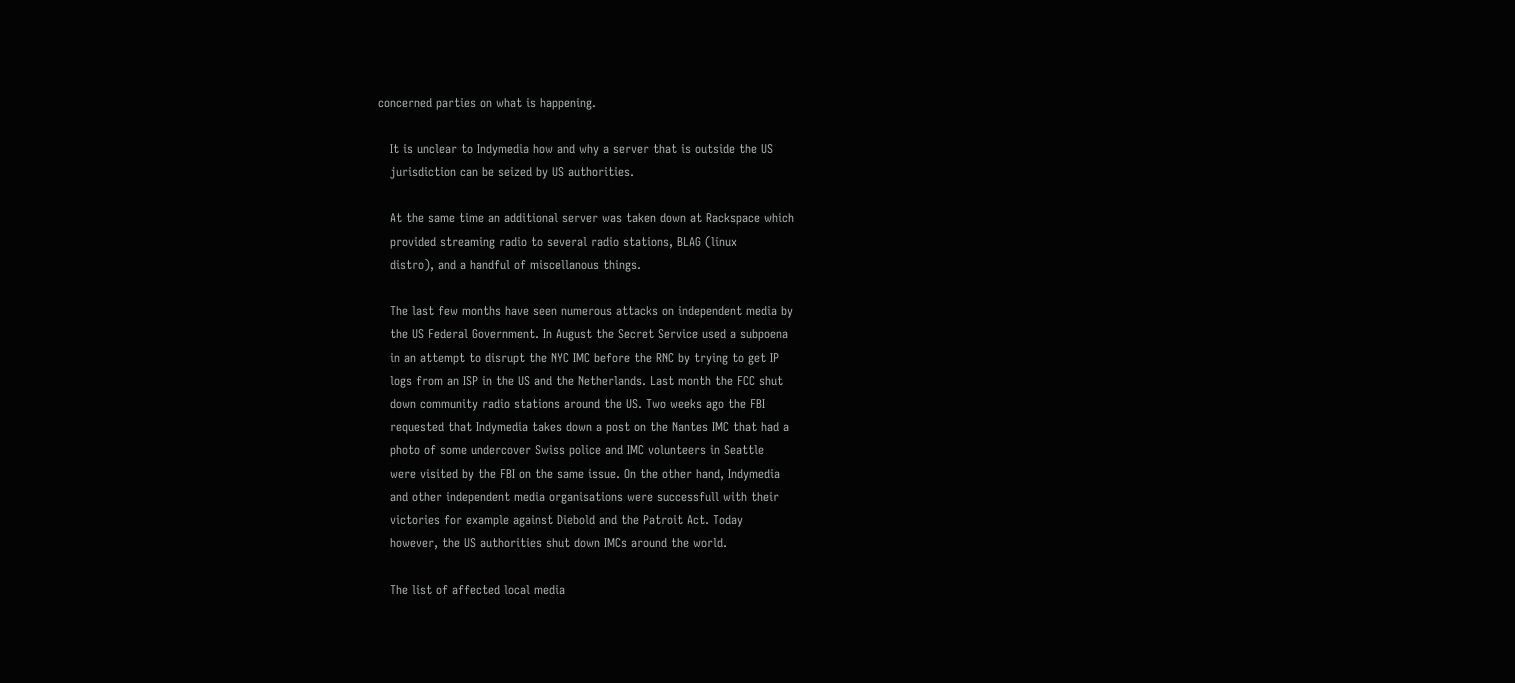concerned parties on what is happening.

   It is unclear to Indymedia how and why a server that is outside the US
   jurisdiction can be seized by US authorities.

   At the same time an additional server was taken down at Rackspace which
   provided streaming radio to several radio stations, BLAG (linux
   distro), and a handful of miscellanous things.

   The last few months have seen numerous attacks on independent media by
   the US Federal Government. In August the Secret Service used a subpoena
   in an attempt to disrupt the NYC IMC before the RNC by trying to get IP
   logs from an ISP in the US and the Netherlands. Last month the FCC shut
   down community radio stations around the US. Two weeks ago the FBI
   requested that Indymedia takes down a post on the Nantes IMC that had a
   photo of some undercover Swiss police and IMC volunteers in Seattle
   were visited by the FBI on the same issue. On the other hand, Indymedia
   and other independent media organisations were successfull with their
   victories for example against Diebold and the Patroit Act. Today
   however, the US authorities shut down IMCs around the world.

   The list of affected local media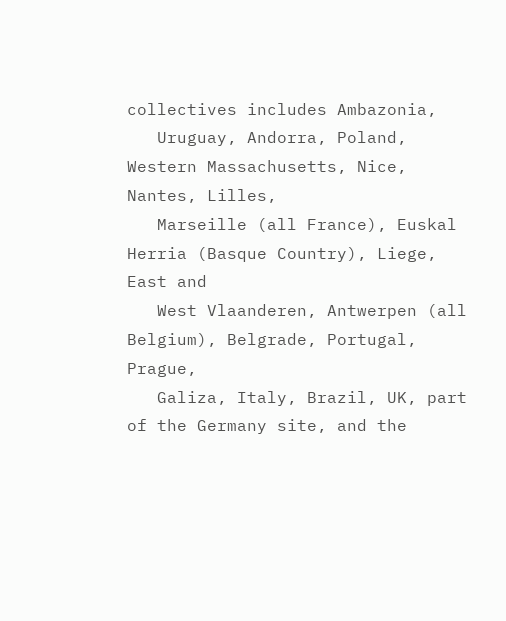collectives includes Ambazonia,
   Uruguay, Andorra, Poland, Western Massachusetts, Nice, Nantes, Lilles,
   Marseille (all France), Euskal Herria (Basque Country), Liege, East and
   West Vlaanderen, Antwerpen (all Belgium), Belgrade, Portugal, Prague,
   Galiza, Italy, Brazil, UK, part of the Germany site, and the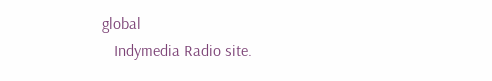global
   Indymedia Radio site.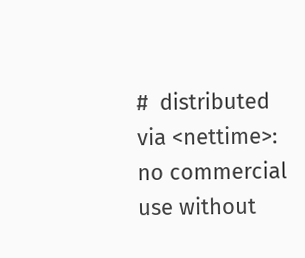#  distributed via <nettime>: no commercial use without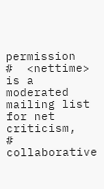permission
#  <nettime> is a moderated mailing list for net criticism,
#  collaborative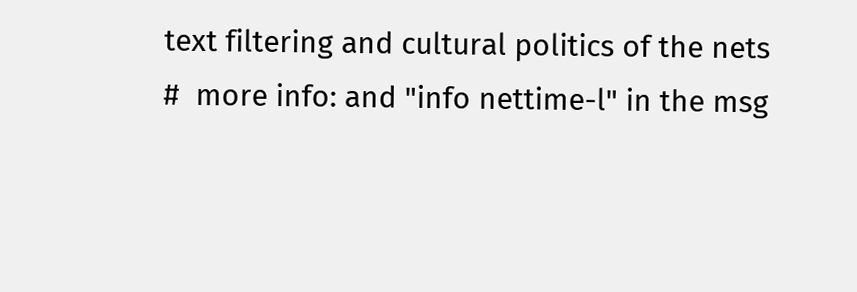text filtering and cultural politics of the nets
#  more info: and "info nettime-l" in the msg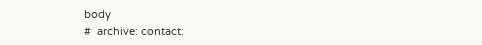body
#  archive: contact: